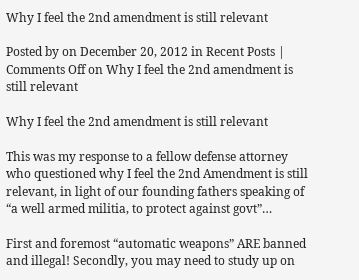Why I feel the 2nd amendment is still relevant

Posted by on December 20, 2012 in Recent Posts | Comments Off on Why I feel the 2nd amendment is still relevant

Why I feel the 2nd amendment is still relevant

This was my response to a fellow defense attorney who questioned why I feel the 2nd Amendment is still relevant, in light of our founding fathers speaking of “a well armed militia, to protect against govt”…

First and foremost “automatic weapons” ARE banned and illegal! Secondly, you may need to study up on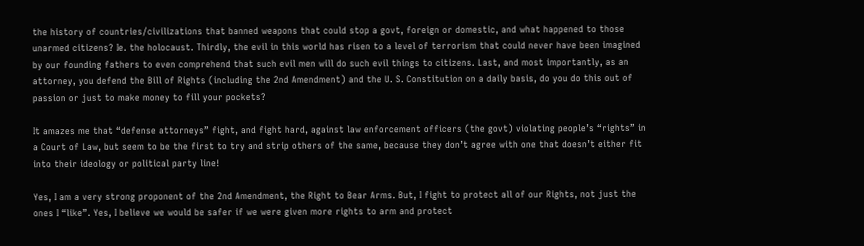the history of countries/civilizations that banned weapons that could stop a govt, foreign or domestic, and what happened to those unarmed citizens? Ie. the holocaust. Thirdly, the evil in this world has risen to a level of terrorism that could never have been imagined by our founding fathers to even comprehend that such evil men will do such evil things to citizens. Last, and most importantly, as an attorney, you defend the Bill of Rights (including the 2nd Amendment) and the U. S. Constitution on a daily basis, do you do this out of passion or just to make money to fill your pockets?

It amazes me that “defense attorneys” fight, and fight hard, against law enforcement officers (the govt) violating people’s “rights” in a Court of Law, but seem to be the first to try and strip others of the same, because they don’t agree with one that doesn’t either fit into their ideology or political party line!

Yes, I am a very strong proponent of the 2nd Amendment, the Right to Bear Arms. But, I fight to protect all of our Rights, not just the ones I “like”. Yes, I believe we would be safer if we were given more rights to arm and protect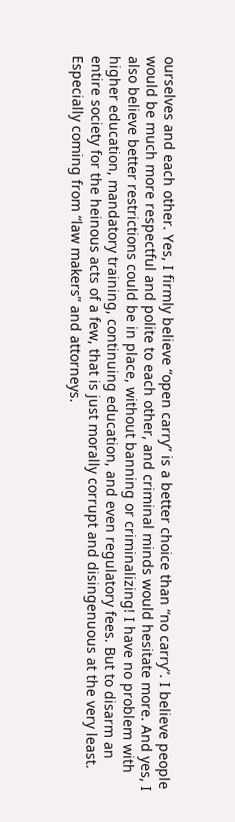ourselves and each other. Yes, I firmly believe “open carry” is a better choice than “no carry”. I believe people would be much more respectful and polite to each other, and criminal minds would hesitate more. And yes, I also believe better restrictions could be in place, without banning or criminalizing! I have no problem with higher education, mandatory training, continuing education, and even regulatory fees. But to disarm an entire society for the heinous acts of a few, that is just morally corrupt and disingenuous at the very least. Especially coming from “law makers” and attorneys.